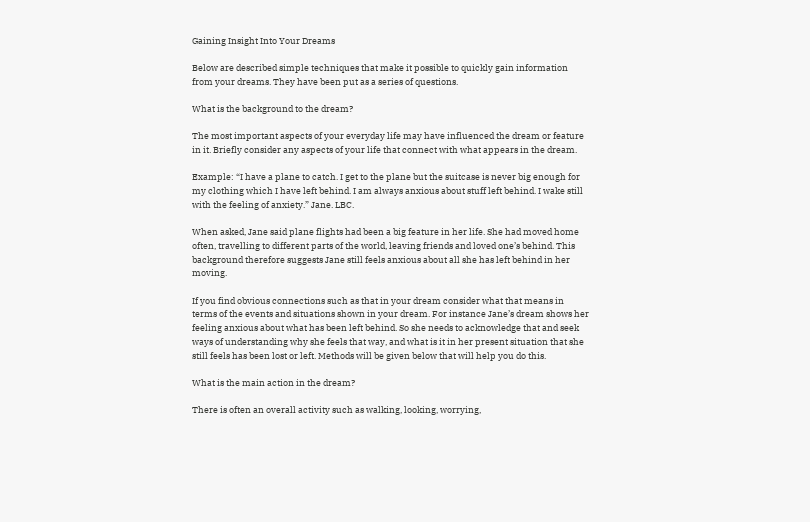Gaining Insight Into Your Dreams

Below are described simple techniques that make it possible to quickly gain information from your dreams. They have been put as a series of questions.

What is the background to the dream?

The most important aspects of your everyday life may have influenced the dream or feature in it. Briefly consider any aspects of your life that connect with what appears in the dream.

Example: “I have a plane to catch. I get to the plane but the suitcase is never big enough for my clothing which I have left behind. I am always anxious about stuff left behind. I wake still with the feeling of anxiety.” Jane. LBC.

When asked, Jane said plane flights had been a big feature in her life. She had moved home often, travelling to different parts of the world, leaving friends and loved one’s behind. This background therefore suggests Jane still feels anxious about all she has left behind in her moving.

If you find obvious connections such as that in your dream consider what that means in terms of the events and situations shown in your dream. For instance Jane’s dream shows her feeling anxious about what has been left behind. So she needs to acknowledge that and seek ways of understanding why she feels that way, and what is it in her present situation that she still feels has been lost or left. Methods will be given below that will help you do this.

What is the main action in the dream?

There is often an overall activity such as walking, looking, worrying,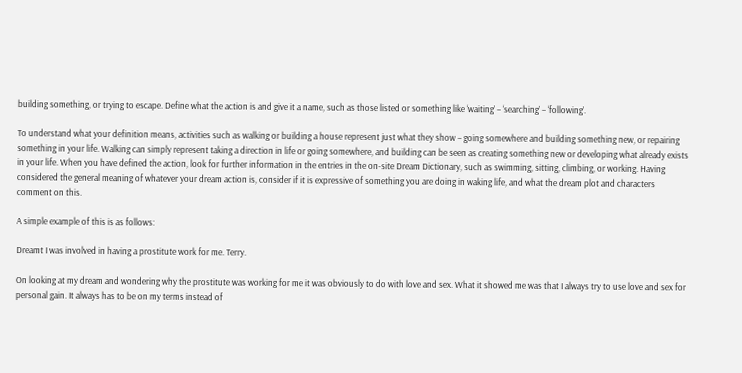building something, or trying to escape. Define what the action is and give it a name, such as those listed or something like ‘waiting’ – ‘searching’ – ‘following’.

To understand what your definition means, activities such as walking or building a house represent just what they show – going somewhere and building something new, or repairing something in your life. Walking can simply represent taking a direction in life or going somewhere, and building can be seen as creating something new or developing what already exists in your life. When you have defined the action, look for further information in the entries in the on-site Dream Dictionary, such as swimming, sitting, climbing, or working. Having considered the general meaning of whatever your dream action is, consider if it is expressive of something you are doing in waking life, and what the dream plot and characters comment on this.

A simple example of this is as follows:

Dreamt I was involved in having a prostitute work for me. Terry.

On looking at my dream and wondering why the prostitute was working for me it was obviously to do with love and sex. What it showed me was that I always try to use love and sex for personal gain. It always has to be on my terms instead of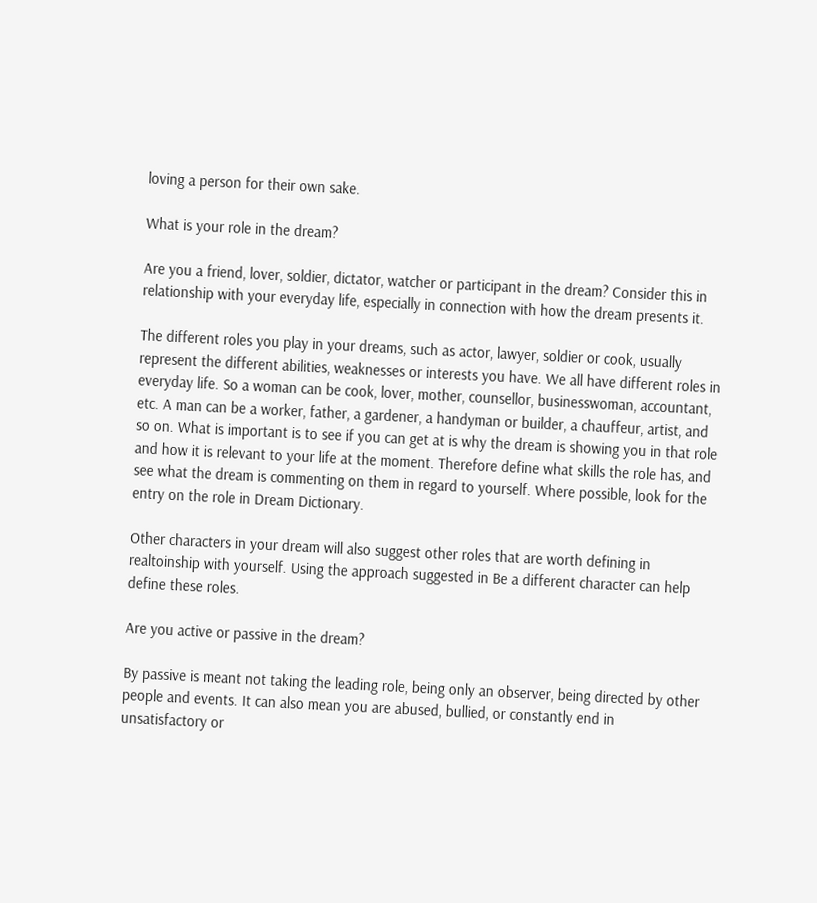loving a person for their own sake.

What is your role in the dream?

Are you a friend, lover, soldier, dictator, watcher or participant in the dream? Consider this in relationship with your everyday life, especially in connection with how the dream presents it.

The different roles you play in your dreams, such as actor, lawyer, soldier or cook, usually represent the different abilities, weaknesses or interests you have. We all have different roles in everyday life. So a woman can be cook, lover, mother, counsellor, businesswoman, accountant, etc. A man can be a worker, father, a gardener, a handyman or builder, a chauffeur, artist, and so on. What is important is to see if you can get at is why the dream is showing you in that role and how it is relevant to your life at the moment. Therefore define what skills the role has, and see what the dream is commenting on them in regard to yourself. Where possible, look for the entry on the role in Dream Dictionary.

Other characters in your dream will also suggest other roles that are worth defining in realtoinship with yourself. Using the approach suggested in Be a different character can help define these roles.

Are you active or passive in the dream?

By passive is meant not taking the leading role, being only an observer, being directed by other people and events. It can also mean you are abused, bullied, or constantly end in unsatisfactory or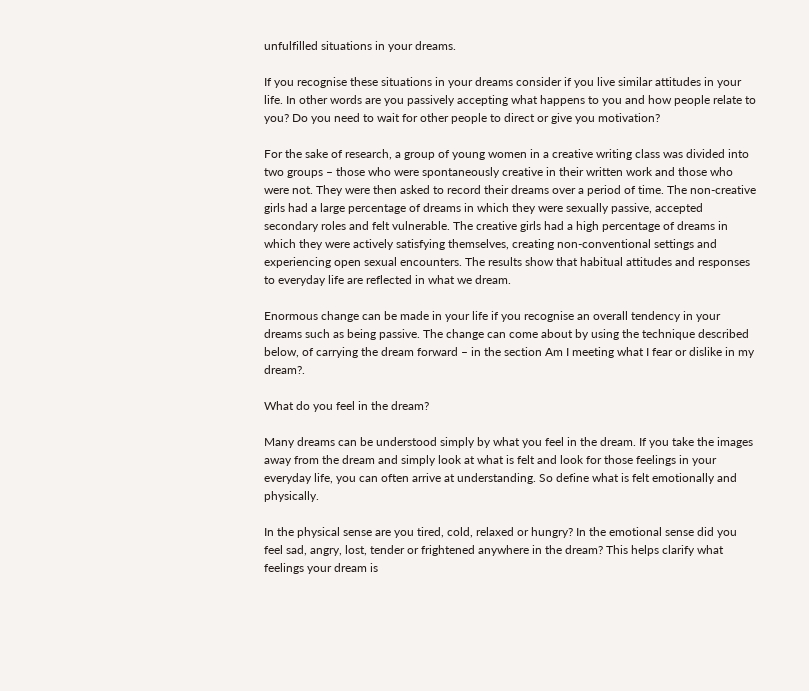unfulfilled situations in your dreams.

If you recognise these situations in your dreams consider if you live similar attitudes in your life. In other words are you passively accepting what happens to you and how people relate to you? Do you need to wait for other people to direct or give you motivation?

For the sake of research, a group of young women in a creative writing class was divided into two groups – those who were spontaneously creative in their written work and those who were not. They were then asked to record their dreams over a period of time. The non-creative girls had a large percentage of dreams in which they were sexually passive, accepted secondary roles and felt vulnerable. The creative girls had a high percentage of dreams in which they were actively satisfying themselves, creating non-conventional settings and experiencing open sexual encounters. The results show that habitual attitudes and responses to everyday life are reflected in what we dream.

Enormous change can be made in your life if you recognise an overall tendency in your dreams such as being passive. The change can come about by using the technique described below, of carrying the dream forward – in the section Am I meeting what I fear or dislike in my dream?.

What do you feel in the dream?

Many dreams can be understood simply by what you feel in the dream. If you take the images away from the dream and simply look at what is felt and look for those feelings in your everyday life, you can often arrive at understanding. So define what is felt emotionally and physically.

In the physical sense are you tired, cold, relaxed or hungry? In the emotional sense did you feel sad, angry, lost, tender or frightened anywhere in the dream? This helps clarify what feelings your dream is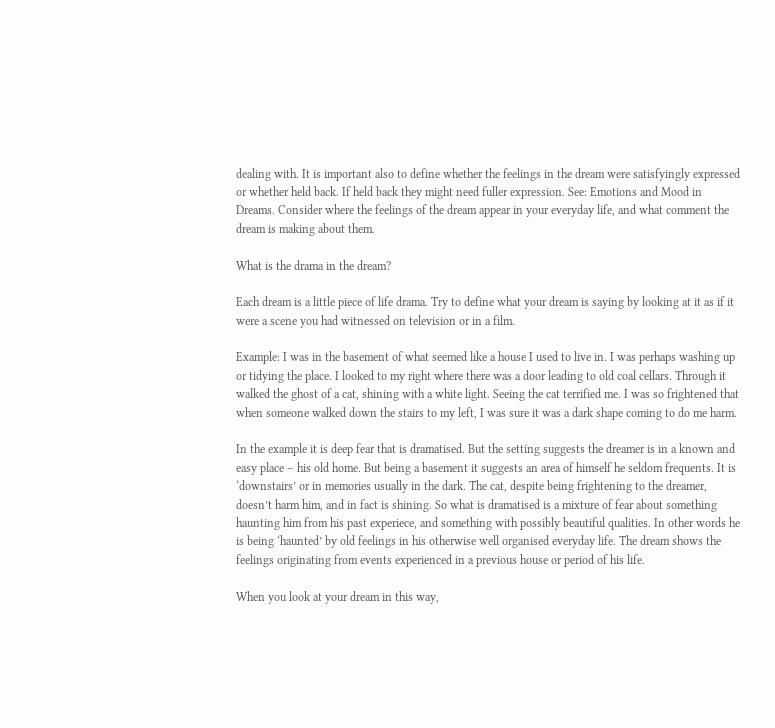dealing with. It is important also to define whether the feelings in the dream were satisfyingly expressed or whether held back. If held back they might need fuller expression. See: Emotions and Mood in Dreams. Consider where the feelings of the dream appear in your everyday life, and what comment the dream is making about them.

What is the drama in the dream?

Each dream is a little piece of life drama. Try to define what your dream is saying by looking at it as if it were a scene you had witnessed on television or in a film.

Example: I was in the basement of what seemed like a house I used to live in. I was perhaps washing up or tidying the place. I looked to my right where there was a door leading to old coal cellars. Through it walked the ghost of a cat, shining with a white light. Seeing the cat terrified me. I was so frightened that when someone walked down the stairs to my left, I was sure it was a dark shape coming to do me harm.

In the example it is deep fear that is dramatised. But the setting suggests the dreamer is in a known and easy place – his old home. But being a basement it suggests an area of himself he seldom frequents. It is ‘downstairs’ or in memories usually in the dark. The cat, despite being frightening to the dreamer, doesn’t harm him, and in fact is shining. So what is dramatised is a mixture of fear about something haunting him from his past experiece, and something with possibly beautiful qualities. In other words he is being ‘haunted’ by old feelings in his otherwise well organised everyday life. The dream shows the feelings originating from events experienced in a previous house or period of his life.

When you look at your dream in this way,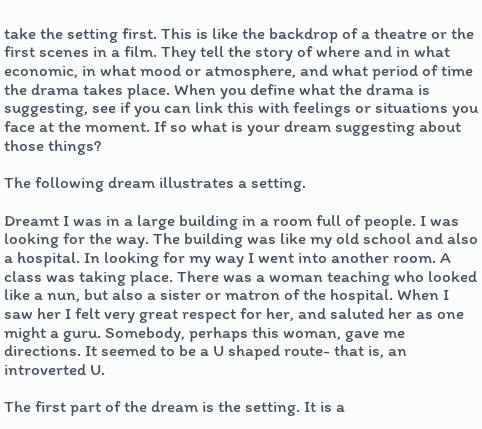take the setting first. This is like the backdrop of a theatre or the first scenes in a film. They tell the story of where and in what economic, in what mood or atmosphere, and what period of time the drama takes place. When you define what the drama is suggesting, see if you can link this with feelings or situations you face at the moment. If so what is your dream suggesting about those things?

The following dream illustrates a setting.

Dreamt I was in a large building in a room full of people. I was looking for the way. The building was like my old school and also a hospital. In looking for my way I went into another room. A class was taking place. There was a woman teaching who looked like a nun, but also a sister or matron of the hospital. When I saw her I felt very great respect for her, and saluted her as one might a guru. Somebody, perhaps this woman, gave me directions. It seemed to be a U shaped route- that is, an introverted U.

The first part of the dream is the setting. It is a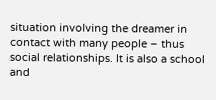situation involving the dreamer in contact with many people – thus social relationships. It is also a school and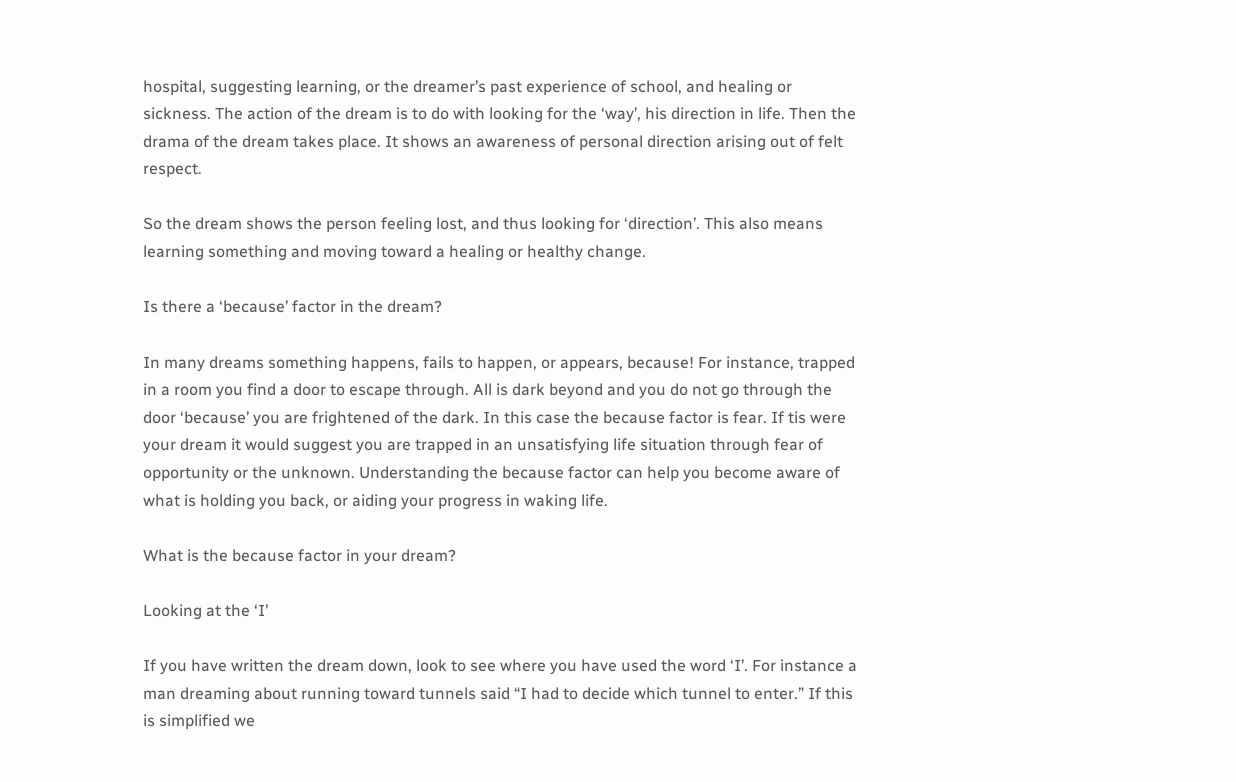hospital, suggesting learning, or the dreamer’s past experience of school, and healing or sickness. The action of the dream is to do with looking for the ‘way’, his direction in life. Then the drama of the dream takes place. It shows an awareness of personal direction arising out of felt respect.

So the dream shows the person feeling lost, and thus looking for ‘direction’. This also means learning something and moving toward a healing or healthy change.

Is there a ‘because’ factor in the dream?

In many dreams something happens, fails to happen, or appears, because! For instance, trapped in a room you find a door to escape through. All is dark beyond and you do not go through the door ‘because’ you are frightened of the dark. In this case the because factor is fear. If tis were your dream it would suggest you are trapped in an unsatisfying life situation through fear of opportunity or the unknown. Understanding the because factor can help you become aware of what is holding you back, or aiding your progress in waking life.

What is the because factor in your dream?

Looking at the ‘I’

If you have written the dream down, look to see where you have used the word ‘I’. For instance a man dreaming about running toward tunnels said “I had to decide which tunnel to enter.” If this is simplified we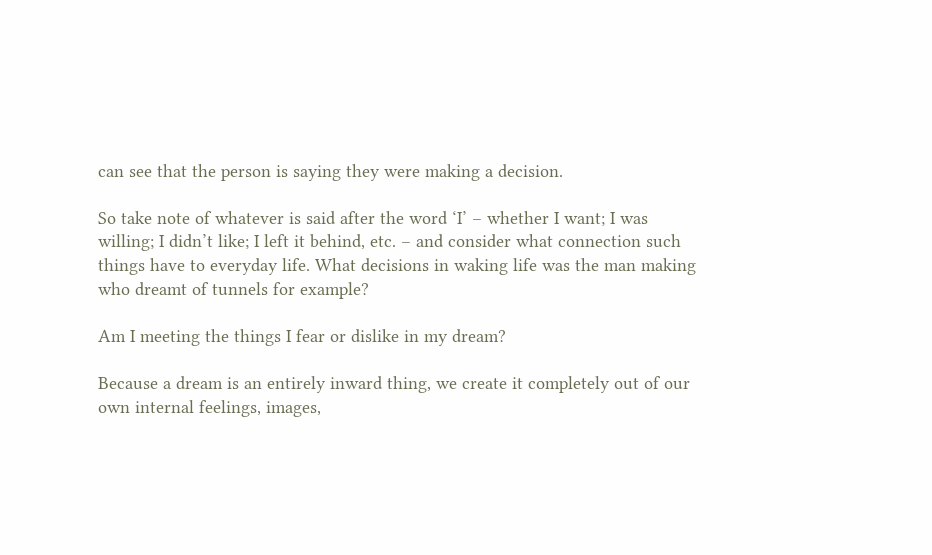can see that the person is saying they were making a decision.

So take note of whatever is said after the word ‘I’ – whether I want; I was willing; I didn’t like; I left it behind, etc. – and consider what connection such things have to everyday life. What decisions in waking life was the man making who dreamt of tunnels for example?

Am I meeting the things I fear or dislike in my dream?

Because a dream is an entirely inward thing, we create it completely out of our own internal feelings, images,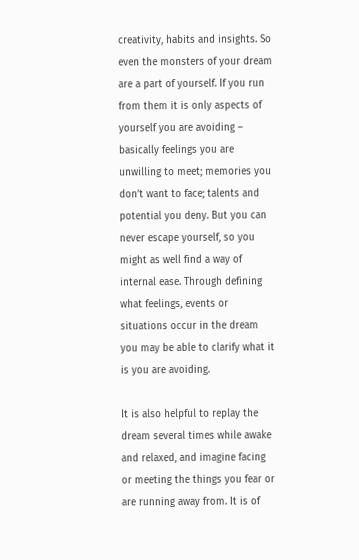creativity, habits and insights. So even the monsters of your dream are a part of yourself. If you run from them it is only aspects of yourself you are avoiding – basically feelings you are unwilling to meet; memories you don’t want to face; talents and potential you deny. But you can never escape yourself, so you might as well find a way of internal ease. Through defining what feelings, events or situations occur in the dream you may be able to clarify what it is you are avoiding.

It is also helpful to replay the dream several times while awake and relaxed, and imagine facing or meeting the things you fear or are running away from. It is of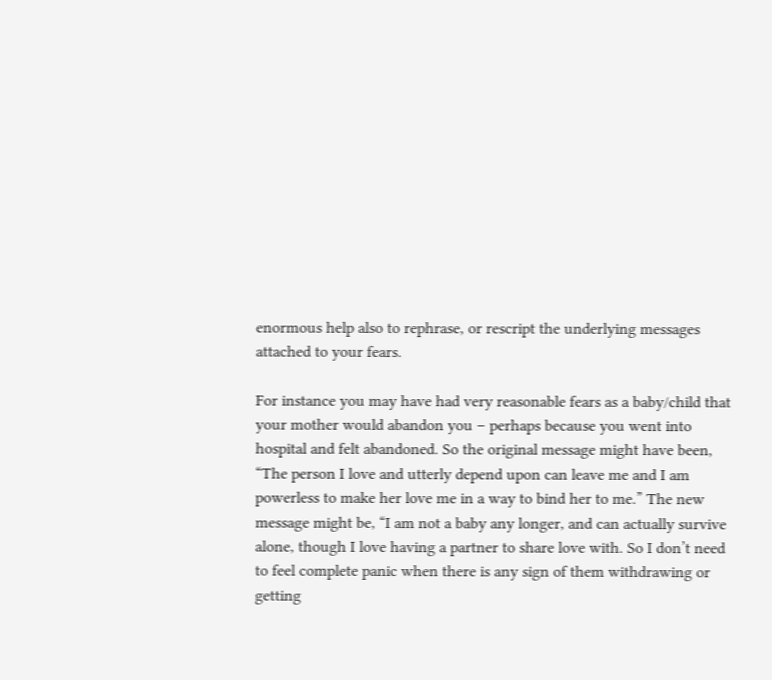enormous help also to rephrase, or rescript the underlying messages attached to your fears.

For instance you may have had very reasonable fears as a baby/child that your mother would abandon you – perhaps because you went into hospital and felt abandoned. So the original message might have been, “The person I love and utterly depend upon can leave me and I am powerless to make her love me in a way to bind her to me.” The new message might be, “I am not a baby any longer, and can actually survive alone, though I love having a partner to share love with. So I don’t need to feel complete panic when there is any sign of them withdrawing or getting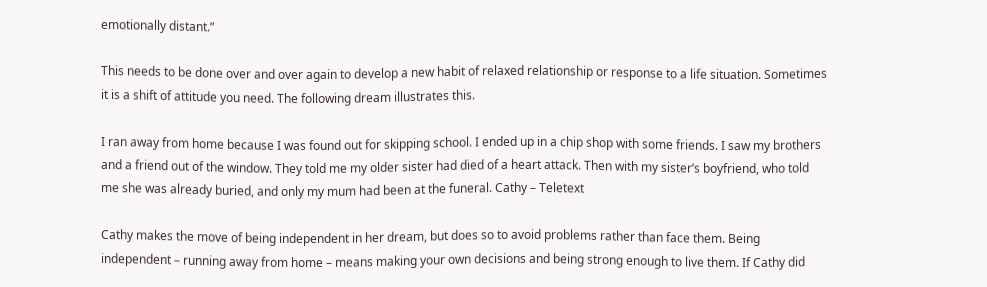emotionally distant.”

This needs to be done over and over again to develop a new habit of relaxed relationship or response to a life situation. Sometimes it is a shift of attitude you need. The following dream illustrates this.

I ran away from home because I was found out for skipping school. I ended up in a chip shop with some friends. I saw my brothers and a friend out of the window. They told me my older sister had died of a heart attack. Then with my sister’s boyfriend, who told me she was already buried, and only my mum had been at the funeral. Cathy – Teletext

Cathy makes the move of being independent in her dream, but does so to avoid problems rather than face them. Being independent – running away from home – means making your own decisions and being strong enough to live them. If Cathy did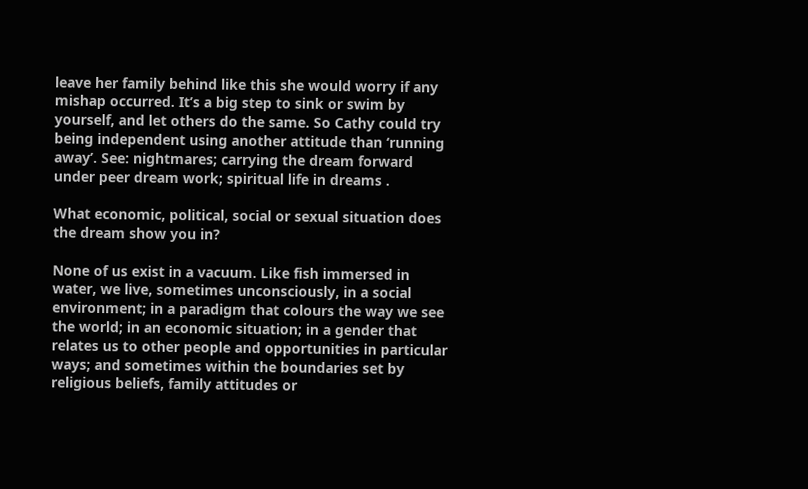leave her family behind like this she would worry if any mishap occurred. It’s a big step to sink or swim by yourself, and let others do the same. So Cathy could try being independent using another attitude than ‘running away’. See: nightmares; carrying the dream forward under peer dream work; spiritual life in dreams .

What economic, political, social or sexual situation does the dream show you in?

None of us exist in a vacuum. Like fish immersed in water, we live, sometimes unconsciously, in a social environment; in a paradigm that colours the way we see the world; in an economic situation; in a gender that relates us to other people and opportunities in particular ways; and sometimes within the boundaries set by religious beliefs, family attitudes or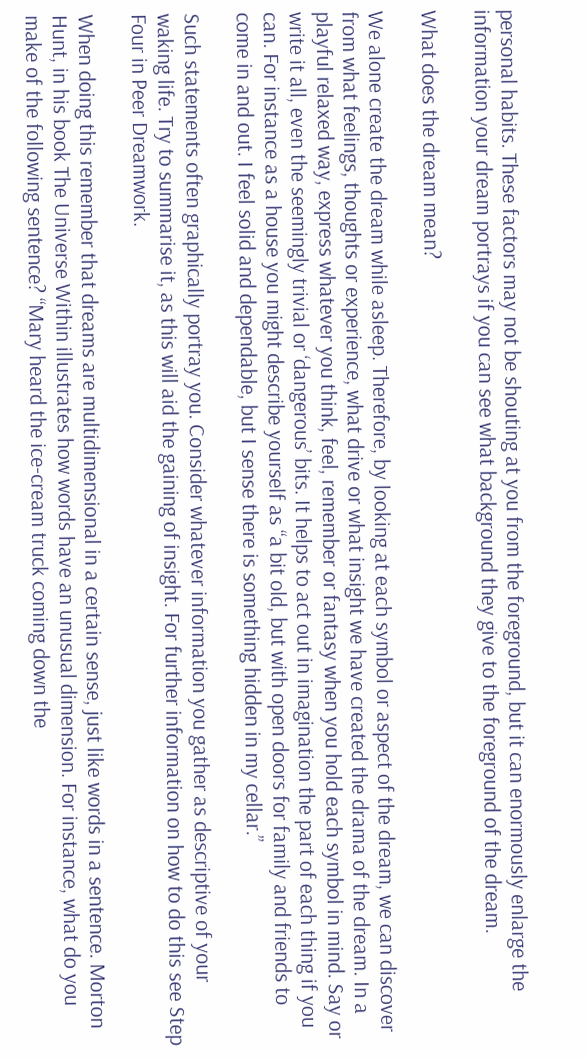personal habits. These factors may not be shouting at you from the foreground, but it can enormously enlarge the information your dream portrays if you can see what background they give to the foreground of the dream.

What does the dream mean?

We alone create the dream while asleep. Therefore, by looking at each symbol or aspect of the dream, we can discover from what feelings, thoughts or experience, what drive or what insight we have created the drama of the dream. In a playful relaxed way, express whatever you think, feel, remember or fantasy when you hold each symbol in mind. Say or write it all, even the seemingly trivial or ‘dangerous’ bits. It helps to act out in imagination the part of each thing if you can. For instance as a house you might describe yourself as “a bit old, but with open doors for family and friends to come in and out. I feel solid and dependable, but I sense there is something hidden in my cellar.”

Such statements often graphically portray you. Consider whatever information you gather as descriptive of your waking life. Try to summarise it, as this will aid the gaining of insight. For further information on how to do this see Step Four in Peer Dreamwork.

When doing this remember that dreams are multidimensional in a certain sense, just like words in a sentence. Morton Hunt, in his book The Universe Within illustrates how words have an unusual dimension. For instance, what do you make of the following sentence? “Mary heard the ice-cream truck coming down the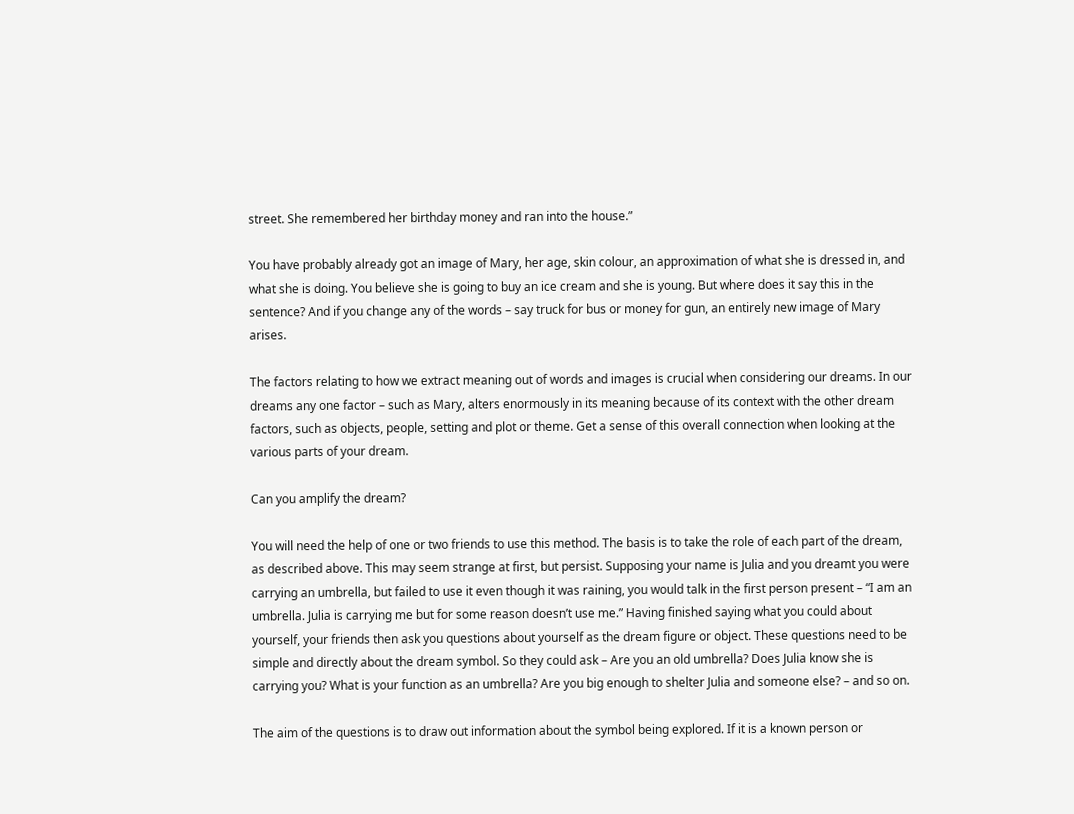street. She remembered her birthday money and ran into the house.”

You have probably already got an image of Mary, her age, skin colour, an approximation of what she is dressed in, and what she is doing. You believe she is going to buy an ice cream and she is young. But where does it say this in the sentence? And if you change any of the words – say truck for bus or money for gun, an entirely new image of Mary arises.

The factors relating to how we extract meaning out of words and images is crucial when considering our dreams. In our dreams any one factor – such as Mary, alters enormously in its meaning because of its context with the other dream factors, such as objects, people, setting and plot or theme. Get a sense of this overall connection when looking at the various parts of your dream.

Can you amplify the dream?

You will need the help of one or two friends to use this method. The basis is to take the role of each part of the dream, as described above. This may seem strange at first, but persist. Supposing your name is Julia and you dreamt you were carrying an umbrella, but failed to use it even though it was raining, you would talk in the first person present – “I am an umbrella. Julia is carrying me but for some reason doesn’t use me.” Having finished saying what you could about yourself, your friends then ask you questions about yourself as the dream figure or object. These questions need to be simple and directly about the dream symbol. So they could ask – Are you an old umbrella? Does Julia know she is carrying you? What is your function as an umbrella? Are you big enough to shelter Julia and someone else? – and so on.

The aim of the questions is to draw out information about the symbol being explored. If it is a known person or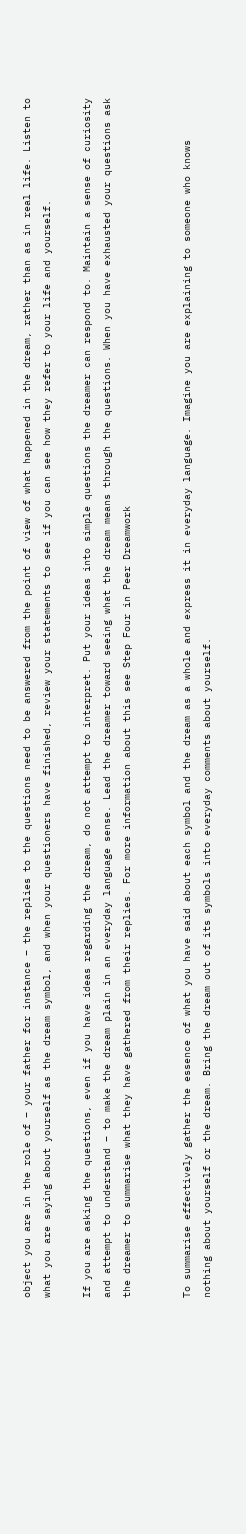object you are in the role of – your father for instance – the replies to the questions need to be answered from the point of view of what happened in the dream, rather than as in real life. Listen to what you are saying about yourself as the dream symbol, and when your questioners have finished, review your statements to see if you can see how they refer to your life and yourself.

If you are asking the questions, even if you have ideas regarding the dream, do not attempt to interpret. Put your ideas into simple questions the dreamer can respond to. Maintain a sense of curiosity and attempt to understand – to make the dream plain in an everyday language sense. Lead the dreamer toward seeing what the dream means through the questions. When you have exhausted your questions ask the dreamer to summarise what they have gathered from their replies. For more information about this see Step Four in Peer Dreamwork


To summarise effectively gather the essence of what you have said about each symbol and the dream as a whole and express it in everyday language. Imagine you are explaining to someone who knows nothing about yourself or the dream. Bring the dream out of its symbols into everyday comments about yourself.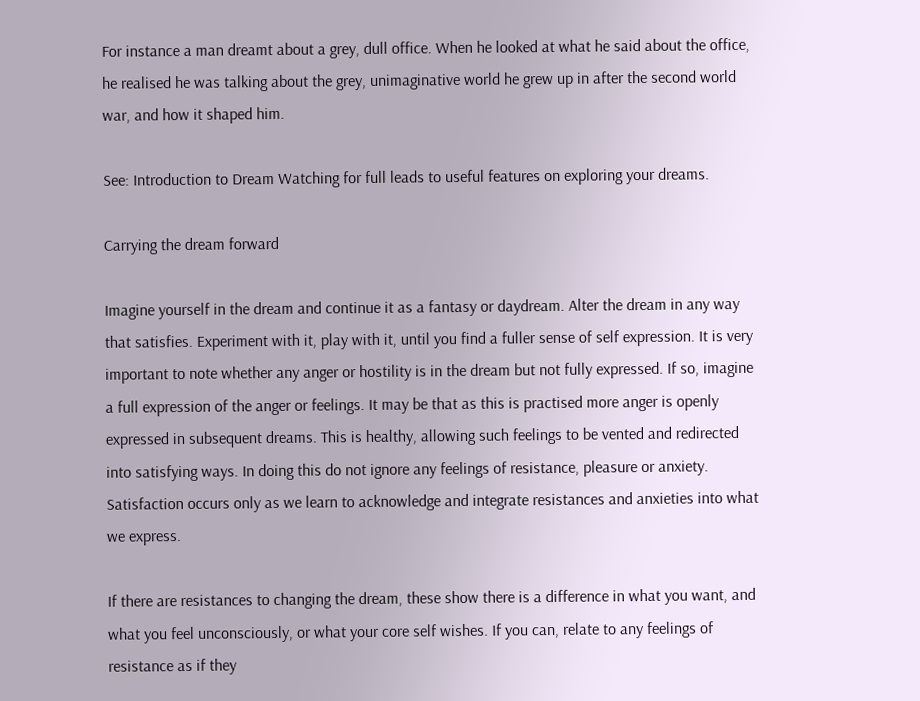For instance a man dreamt about a grey, dull office. When he looked at what he said about the office, he realised he was talking about the grey, unimaginative world he grew up in after the second world war, and how it shaped him.

See: Introduction to Dream Watching for full leads to useful features on exploring your dreams.

Carrying the dream forward

Imagine yourself in the dream and continue it as a fantasy or daydream. Alter the dream in any way that satisfies. Experiment with it, play with it, until you find a fuller sense of self expression. It is very important to note whether any anger or hostility is in the dream but not fully expressed. If so, imagine a full expression of the anger or feelings. It may be that as this is practised more anger is openly expressed in subsequent dreams. This is healthy, allowing such feelings to be vented and redirected into satisfying ways. In doing this do not ignore any feelings of resistance, pleasure or anxiety. Satisfaction occurs only as we learn to acknowledge and integrate resistances and anxieties into what we express.

If there are resistances to changing the dream, these show there is a difference in what you want, and what you feel unconsciously, or what your core self wishes. If you can, relate to any feelings of resistance as if they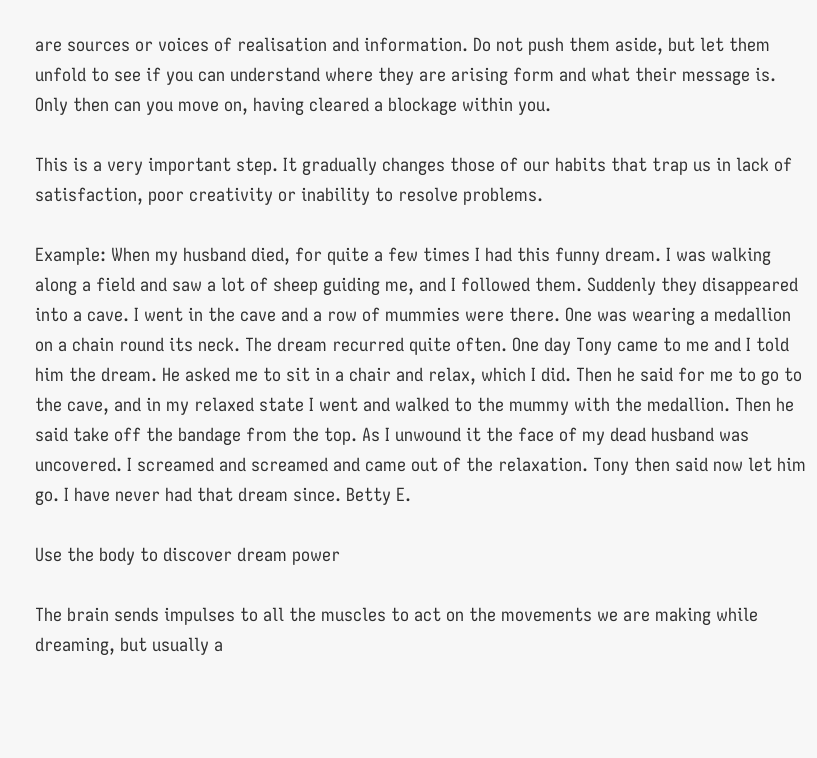are sources or voices of realisation and information. Do not push them aside, but let them unfold to see if you can understand where they are arising form and what their message is. Only then can you move on, having cleared a blockage within you.

This is a very important step. It gradually changes those of our habits that trap us in lack of satisfaction, poor creativity or inability to resolve problems.

Example: When my husband died, for quite a few times I had this funny dream. I was walking along a field and saw a lot of sheep guiding me, and I followed them. Suddenly they disappeared into a cave. I went in the cave and a row of mummies were there. One was wearing a medallion on a chain round its neck. The dream recurred quite often. One day Tony came to me and I told him the dream. He asked me to sit in a chair and relax, which I did. Then he said for me to go to the cave, and in my relaxed state I went and walked to the mummy with the medallion. Then he said take off the bandage from the top. As I unwound it the face of my dead husband was uncovered. I screamed and screamed and came out of the relaxation. Tony then said now let him go. I have never had that dream since. Betty E.

Use the body to discover dream power

The brain sends impulses to all the muscles to act on the movements we are making while dreaming, but usually a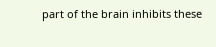part of the brain inhibits these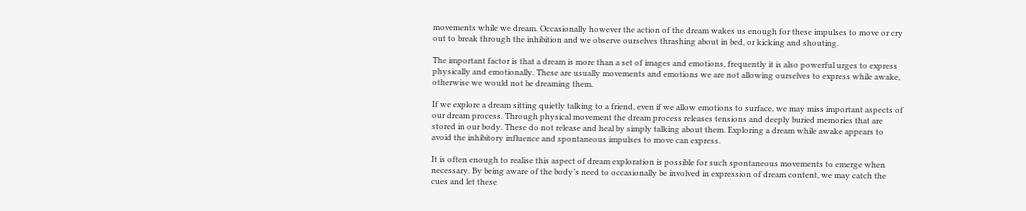movements while we dream. Occasionally however the action of the dream wakes us enough for these impulses to move or cry out to break through the inhibition and we observe ourselves thrashing about in bed, or kicking and shouting.

The important factor is that a dream is more than a set of images and emotions, frequently it is also powerful urges to express physically and emotionally. These are usually movements and emotions we are not allowing ourselves to express while awake, otherwise we would not be dreaming them.

If we explore a dream sitting quietly talking to a friend, even if we allow emotions to surface, we may miss important aspects of our dream process. Through physical movement the dream process releases tensions and deeply buried memories that are stored in our body. These do not release and heal by simply talking about them. Exploring a dream while awake appears to avoid the inhibitory influence and spontaneous impulses to move can express.

It is often enough to realise this aspect of dream exploration is possible for such spontaneous movements to emerge when necessary. By being aware of the body’s need to occasionally be involved in expression of dream content, we may catch the cues and let these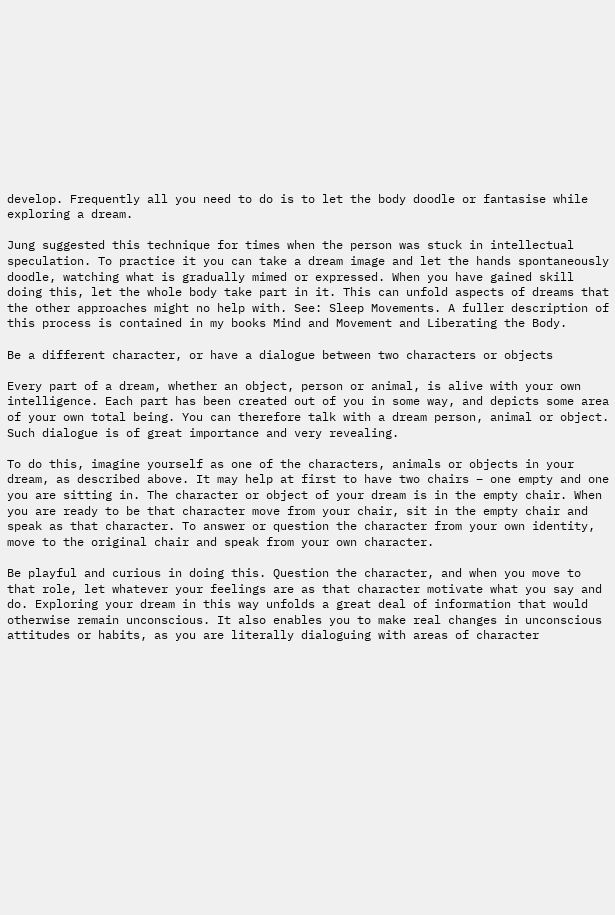develop. Frequently all you need to do is to let the body doodle or fantasise while exploring a dream.

Jung suggested this technique for times when the person was stuck in intellectual speculation. To practice it you can take a dream image and let the hands spontaneously doodle, watching what is gradually mimed or expressed. When you have gained skill doing this, let the whole body take part in it. This can unfold aspects of dreams that the other approaches might no help with. See: Sleep Movements. A fuller description of this process is contained in my books Mind and Movement and Liberating the Body.

Be a different character, or have a dialogue between two characters or objects

Every part of a dream, whether an object, person or animal, is alive with your own intelligence. Each part has been created out of you in some way, and depicts some area of your own total being. You can therefore talk with a dream person, animal or object. Such dialogue is of great importance and very revealing.

To do this, imagine yourself as one of the characters, animals or objects in your dream, as described above. It may help at first to have two chairs – one empty and one you are sitting in. The character or object of your dream is in the empty chair. When you are ready to be that character move from your chair, sit in the empty chair and speak as that character. To answer or question the character from your own identity, move to the original chair and speak from your own character.

Be playful and curious in doing this. Question the character, and when you move to that role, let whatever your feelings are as that character motivate what you say and do. Exploring your dream in this way unfolds a great deal of information that would otherwise remain unconscious. It also enables you to make real changes in unconscious attitudes or habits, as you are literally dialoguing with areas of character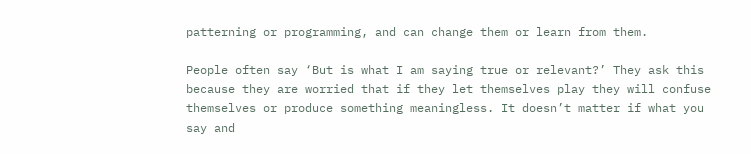patterning or programming, and can change them or learn from them.

People often say ‘But is what I am saying true or relevant?’ They ask this because they are worried that if they let themselves play they will confuse themselves or produce something meaningless. It doesn’t matter if what you say and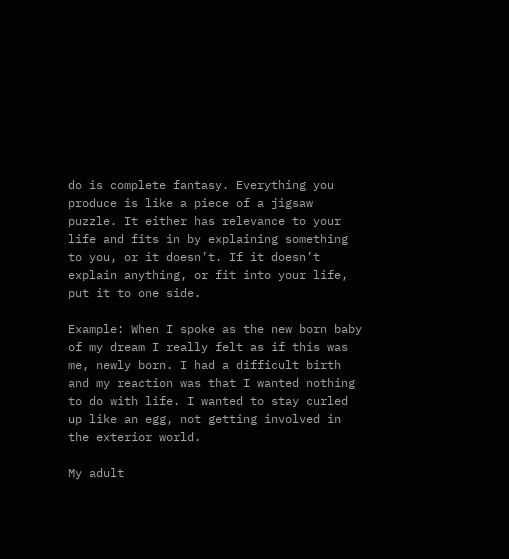do is complete fantasy. Everything you produce is like a piece of a jigsaw puzzle. It either has relevance to your life and fits in by explaining something to you, or it doesn’t. If it doesn’t explain anything, or fit into your life, put it to one side.

Example: When I spoke as the new born baby of my dream I really felt as if this was me, newly born. I had a difficult birth and my reaction was that I wanted nothing to do with life. I wanted to stay curled up like an egg, not getting involved in the exterior world.

My adult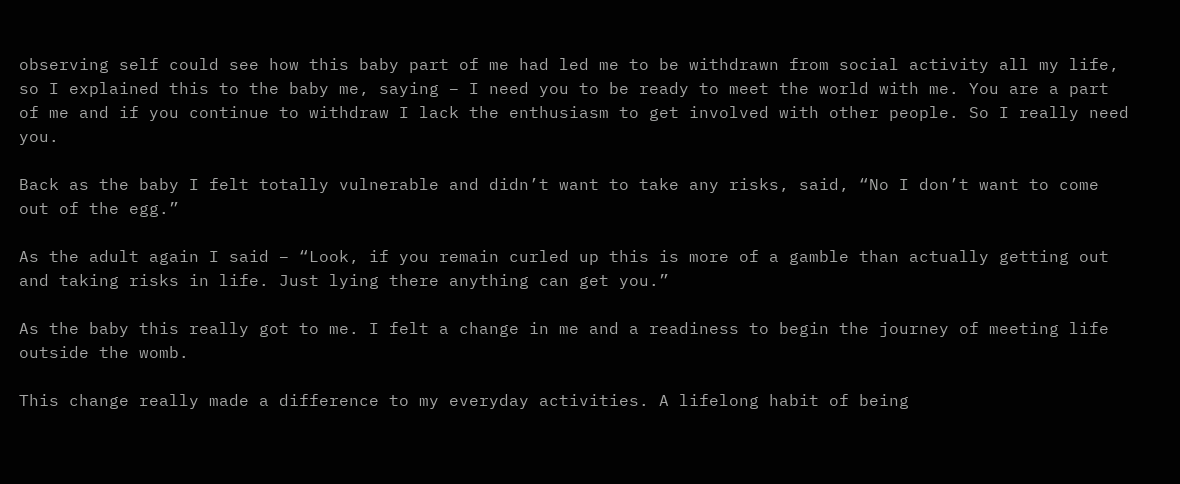observing self could see how this baby part of me had led me to be withdrawn from social activity all my life, so I explained this to the baby me, saying – I need you to be ready to meet the world with me. You are a part of me and if you continue to withdraw I lack the enthusiasm to get involved with other people. So I really need you.

Back as the baby I felt totally vulnerable and didn’t want to take any risks, said, “No I don’t want to come out of the egg.”

As the adult again I said – “Look, if you remain curled up this is more of a gamble than actually getting out and taking risks in life. Just lying there anything can get you.”

As the baby this really got to me. I felt a change in me and a readiness to begin the journey of meeting life outside the womb.

This change really made a difference to my everyday activities. A lifelong habit of being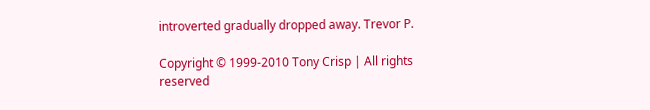introverted gradually dropped away. Trevor P.

Copyright © 1999-2010 Tony Crisp | All rights reserved